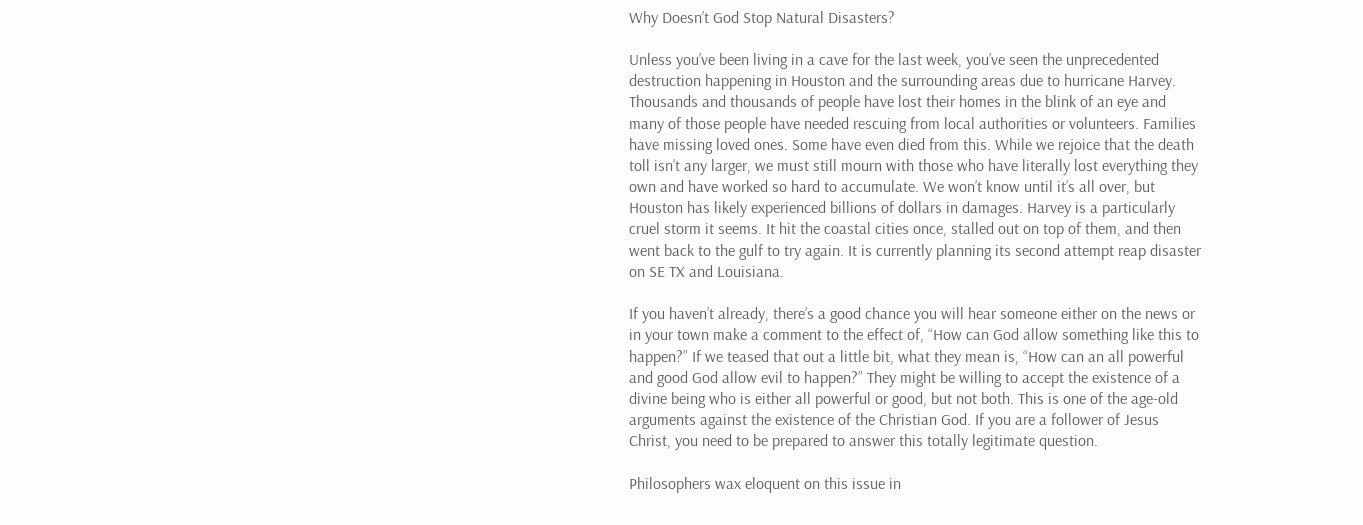Why Doesn’t God Stop Natural Disasters?

Unless you’ve been living in a cave for the last week, you’ve seen the unprecedented destruction happening in Houston and the surrounding areas due to hurricane Harvey. Thousands and thousands of people have lost their homes in the blink of an eye and many of those people have needed rescuing from local authorities or volunteers. Families have missing loved ones. Some have even died from this. While we rejoice that the death toll isn’t any larger, we must still mourn with those who have literally lost everything they own and have worked so hard to accumulate. We won’t know until it’s all over, but Houston has likely experienced billions of dollars in damages. Harvey is a particularly cruel storm it seems. It hit the coastal cities once, stalled out on top of them, and then went back to the gulf to try again. It is currently planning its second attempt reap disaster on SE TX and Louisiana.

If you haven’t already, there’s a good chance you will hear someone either on the news or in your town make a comment to the effect of, “How can God allow something like this to happen?” If we teased that out a little bit, what they mean is, “How can an all powerful and good God allow evil to happen?” They might be willing to accept the existence of a divine being who is either all powerful or good, but not both. This is one of the age-old arguments against the existence of the Christian God. If you are a follower of Jesus Christ, you need to be prepared to answer this totally legitimate question.

Philosophers wax eloquent on this issue in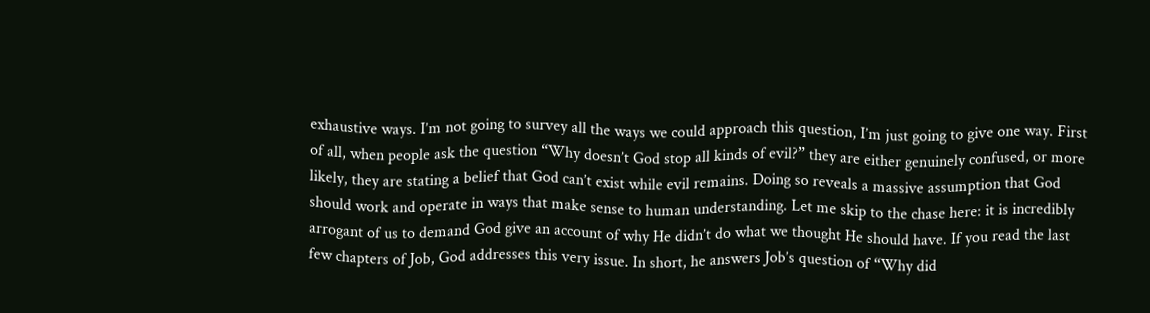exhaustive ways. I’m not going to survey all the ways we could approach this question, I’m just going to give one way. First of all, when people ask the question “Why doesn’t God stop all kinds of evil?” they are either genuinely confused, or more likely, they are stating a belief that God can’t exist while evil remains. Doing so reveals a massive assumption that God should work and operate in ways that make sense to human understanding. Let me skip to the chase here: it is incredibly arrogant of us to demand God give an account of why He didn’t do what we thought He should have. If you read the last few chapters of Job, God addresses this very issue. In short, he answers Job’s question of “Why did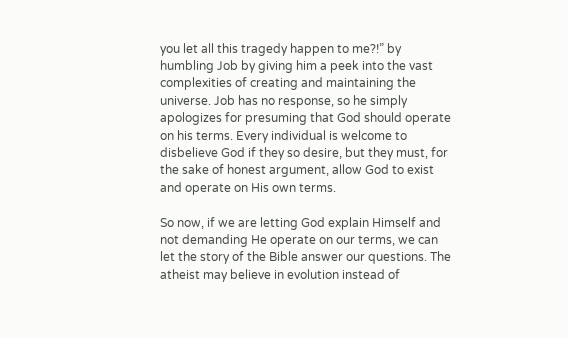you let all this tragedy happen to me?!” by humbling Job by giving him a peek into the vast complexities of creating and maintaining the universe. Job has no response, so he simply apologizes for presuming that God should operate on his terms. Every individual is welcome to disbelieve God if they so desire, but they must, for the sake of honest argument, allow God to exist and operate on His own terms.

So now, if we are letting God explain Himself and not demanding He operate on our terms, we can let the story of the Bible answer our questions. The atheist may believe in evolution instead of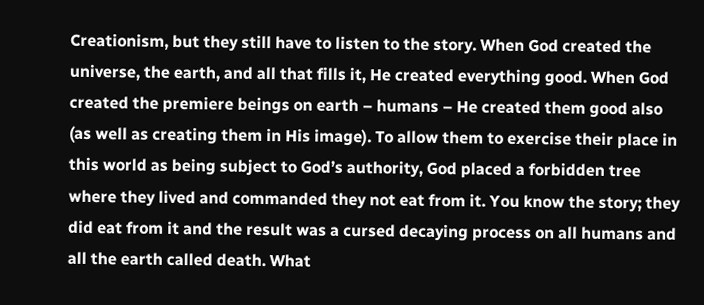Creationism, but they still have to listen to the story. When God created the universe, the earth, and all that fills it, He created everything good. When God created the premiere beings on earth – humans – He created them good also (as well as creating them in His image). To allow them to exercise their place in this world as being subject to God’s authority, God placed a forbidden tree where they lived and commanded they not eat from it. You know the story; they did eat from it and the result was a cursed decaying process on all humans and all the earth called death. What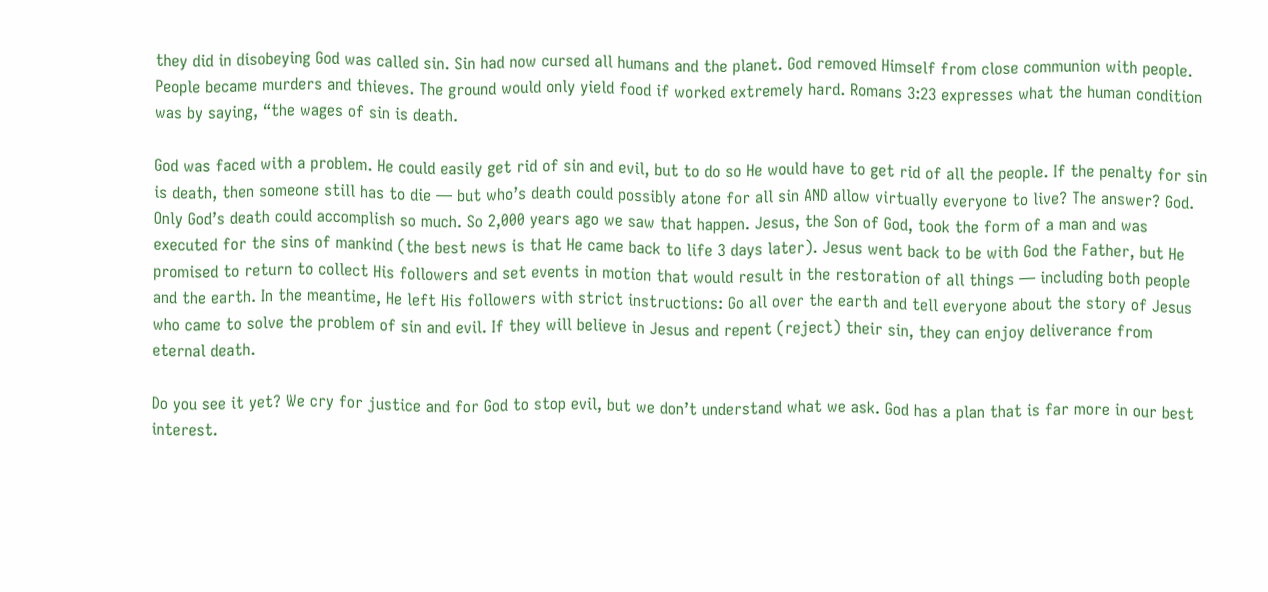they did in disobeying God was called sin. Sin had now cursed all humans and the planet. God removed Himself from close communion with people. People became murders and thieves. The ground would only yield food if worked extremely hard. Romans 3:23 expresses what the human condition was by saying, “the wages of sin is death.

God was faced with a problem. He could easily get rid of sin and evil, but to do so He would have to get rid of all the people. If the penalty for sin is death, then someone still has to die — but who’s death could possibly atone for all sin AND allow virtually everyone to live? The answer? God. Only God’s death could accomplish so much. So 2,000 years ago we saw that happen. Jesus, the Son of God, took the form of a man and was executed for the sins of mankind (the best news is that He came back to life 3 days later). Jesus went back to be with God the Father, but He promised to return to collect His followers and set events in motion that would result in the restoration of all things — including both people and the earth. In the meantime, He left His followers with strict instructions: Go all over the earth and tell everyone about the story of Jesus who came to solve the problem of sin and evil. If they will believe in Jesus and repent (reject) their sin, they can enjoy deliverance from eternal death.

Do you see it yet? We cry for justice and for God to stop evil, but we don’t understand what we ask. God has a plan that is far more in our best interest.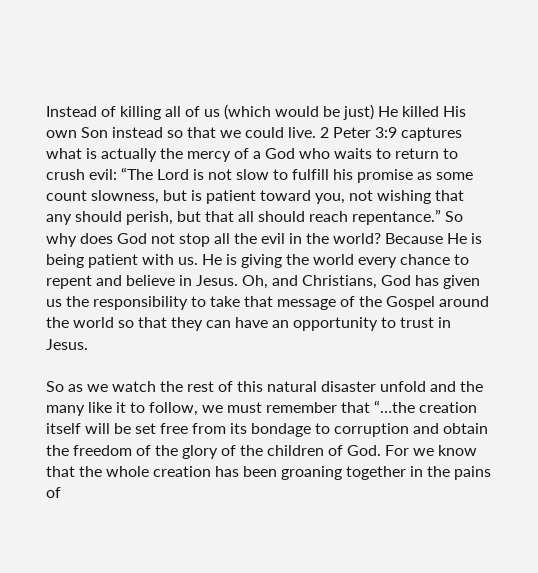Instead of killing all of us (which would be just) He killed His own Son instead so that we could live. 2 Peter 3:9 captures what is actually the mercy of a God who waits to return to crush evil: “The Lord is not slow to fulfill his promise as some count slowness, but is patient toward you, not wishing that any should perish, but that all should reach repentance.” So why does God not stop all the evil in the world? Because He is being patient with us. He is giving the world every chance to repent and believe in Jesus. Oh, and Christians, God has given us the responsibility to take that message of the Gospel around the world so that they can have an opportunity to trust in Jesus.

So as we watch the rest of this natural disaster unfold and the many like it to follow, we must remember that “…the creation itself will be set free from its bondage to corruption and obtain the freedom of the glory of the children of God. For we know that the whole creation has been groaning together in the pains of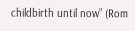childbirth until now” (Rom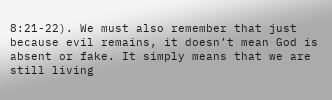8:21-22). We must also remember that just because evil remains, it doesn’t mean God is absent or fake. It simply means that we are still living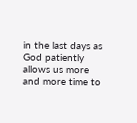in the last days as God patiently allows us more and more time to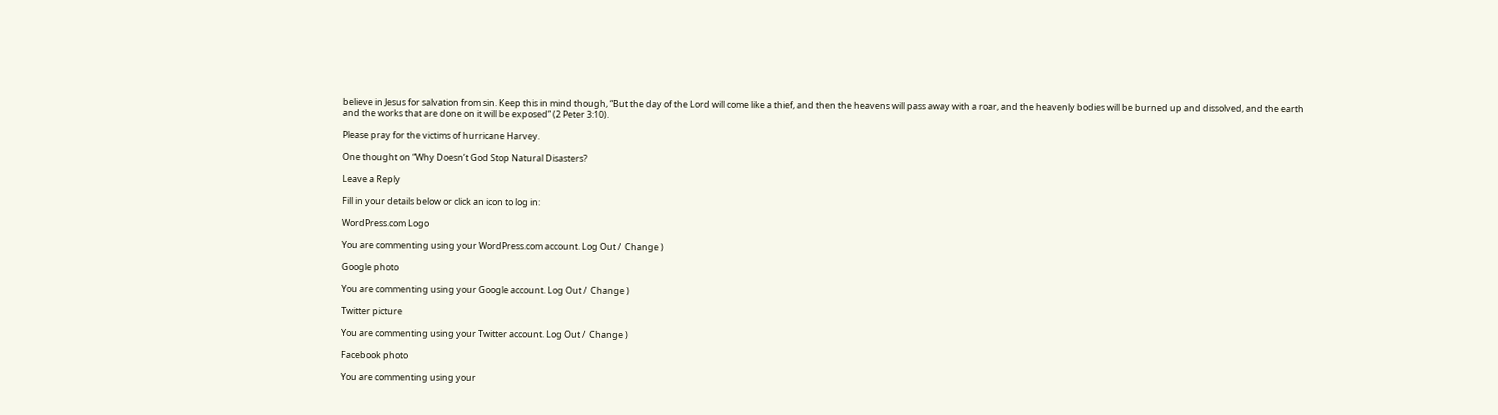believe in Jesus for salvation from sin. Keep this in mind though, “But the day of the Lord will come like a thief, and then the heavens will pass away with a roar, and the heavenly bodies will be burned up and dissolved, and the earth and the works that are done on it will be exposed” (2 Peter 3:10).

Please pray for the victims of hurricane Harvey.

One thought on “Why Doesn’t God Stop Natural Disasters?

Leave a Reply

Fill in your details below or click an icon to log in:

WordPress.com Logo

You are commenting using your WordPress.com account. Log Out /  Change )

Google photo

You are commenting using your Google account. Log Out /  Change )

Twitter picture

You are commenting using your Twitter account. Log Out /  Change )

Facebook photo

You are commenting using your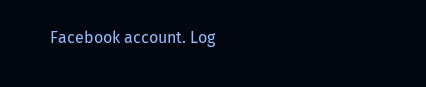Facebook account. Log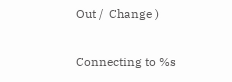Out /  Change )

Connecting to %s